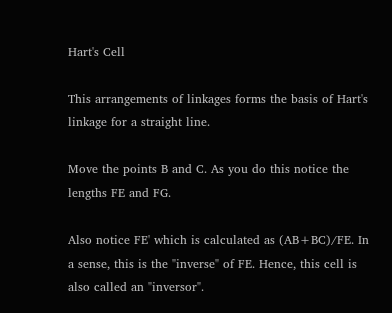Hart's Cell

This arrangements of linkages forms the basis of Hart's linkage for a straight line.

Move the points B and C. As you do this notice the lengths FE and FG.

Also notice FE' which is calculated as (AB+BC)/FE. In a sense, this is the "inverse" of FE. Hence, this cell is also called an "inversor".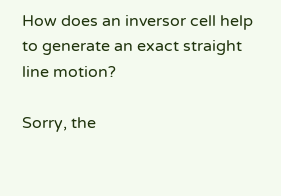How does an inversor cell help to generate an exact straight line motion?

Sorry, the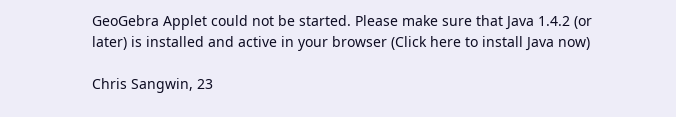GeoGebra Applet could not be started. Please make sure that Java 1.4.2 (or later) is installed and active in your browser (Click here to install Java now)

Chris Sangwin, 23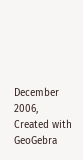December 2006, Created with GeoGebra